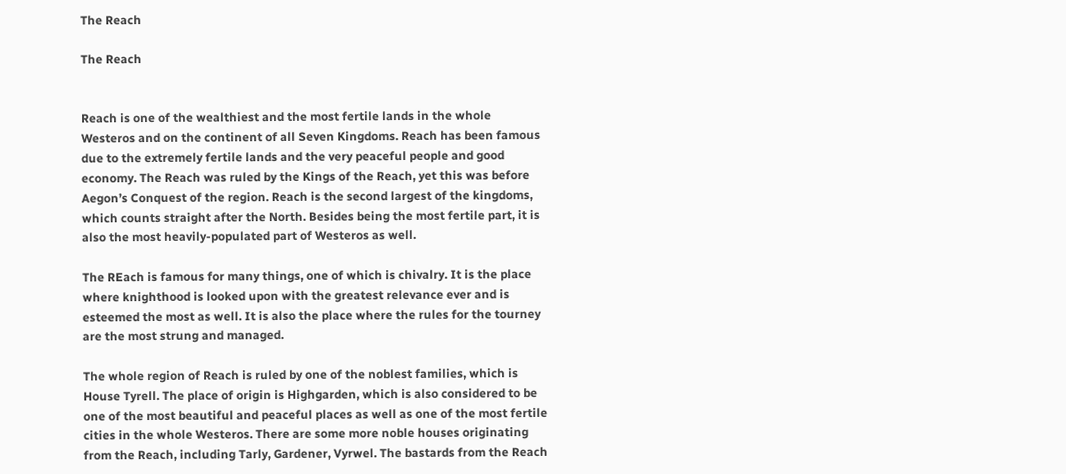The Reach

The Reach


Reach is one of the wealthiest and the most fertile lands in the whole Westeros and on the continent of all Seven Kingdoms. Reach has been famous due to the extremely fertile lands and the very peaceful people and good economy. The Reach was ruled by the Kings of the Reach, yet this was before Aegon’s Conquest of the region. Reach is the second largest of the kingdoms, which counts straight after the North. Besides being the most fertile part, it is also the most heavily-populated part of Westeros as well.

The REach is famous for many things, one of which is chivalry. It is the place where knighthood is looked upon with the greatest relevance ever and is esteemed the most as well. It is also the place where the rules for the tourney are the most strung and managed.

The whole region of Reach is ruled by one of the noblest families, which is House Tyrell. The place of origin is Highgarden, which is also considered to be one of the most beautiful and peaceful places as well as one of the most fertile cities in the whole Westeros. There are some more noble houses originating from the Reach, including Tarly, Gardener, Vyrwel. The bastards from the Reach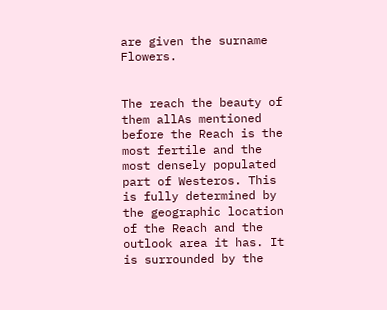are given the surname Flowers.


The reach the beauty of them allAs mentioned before the Reach is the most fertile and the most densely populated part of Westeros. This is fully determined by the geographic location of the Reach and the outlook area it has. It is surrounded by the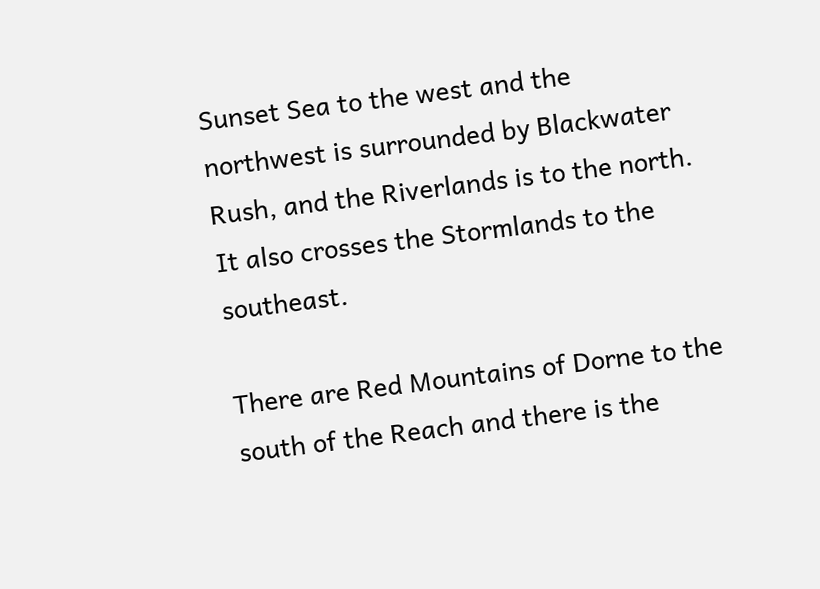Sunset Sea to the west and the northwest is surrounded by Blackwater Rush, and the Riverlands is to the north. It also crosses the Stormlands to the southeast.

There are Red Mountains of Dorne to the south of the Reach and there is the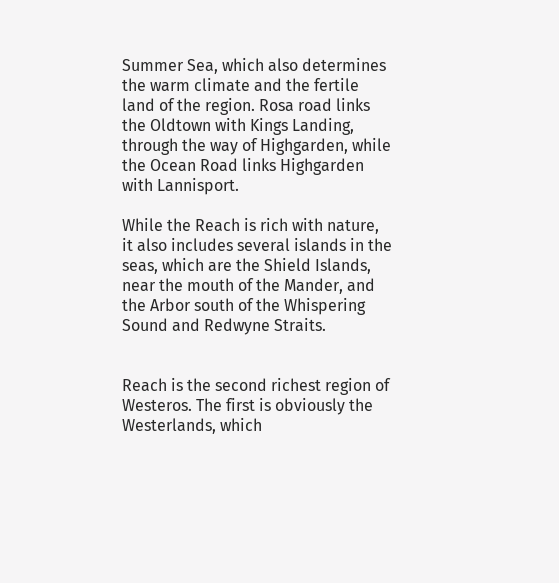Summer Sea, which also determines the warm climate and the fertile land of the region. Rosa road links the Oldtown with Kings Landing, through the way of Highgarden, while the Ocean Road links Highgarden with Lannisport.

While the Reach is rich with nature, it also includes several islands in the seas, which are the Shield Islands, near the mouth of the Mander, and the Arbor south of the Whispering Sound and Redwyne Straits.


Reach is the second richest region of Westeros. The first is obviously the Westerlands, which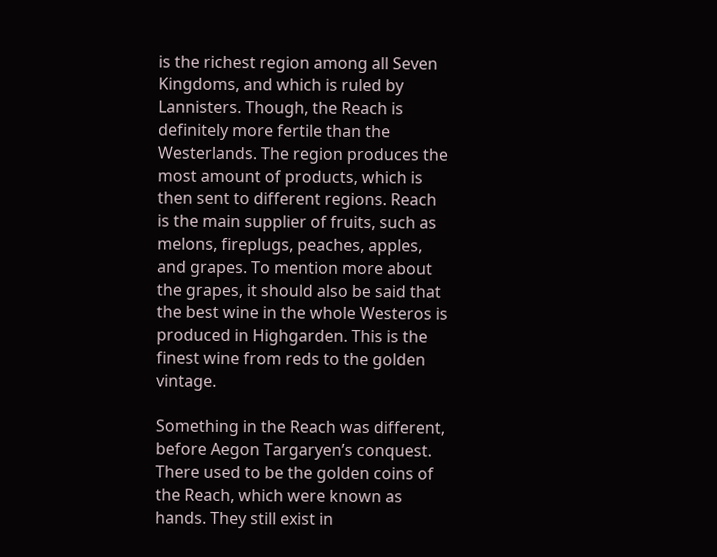is the richest region among all Seven Kingdoms, and which is ruled by Lannisters. Though, the Reach is definitely more fertile than the Westerlands. The region produces the most amount of products, which is then sent to different regions. Reach is the main supplier of fruits, such as melons, fireplugs, peaches, apples, and grapes. To mention more about the grapes, it should also be said that the best wine in the whole Westeros is produced in Highgarden. This is the finest wine from reds to the golden vintage.

Something in the Reach was different, before Aegon Targaryen’s conquest. There used to be the golden coins of the Reach, which were known as hands. They still exist in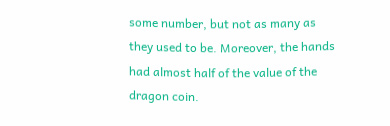some number, but not as many as they used to be. Moreover, the hands had almost half of the value of the dragon coin.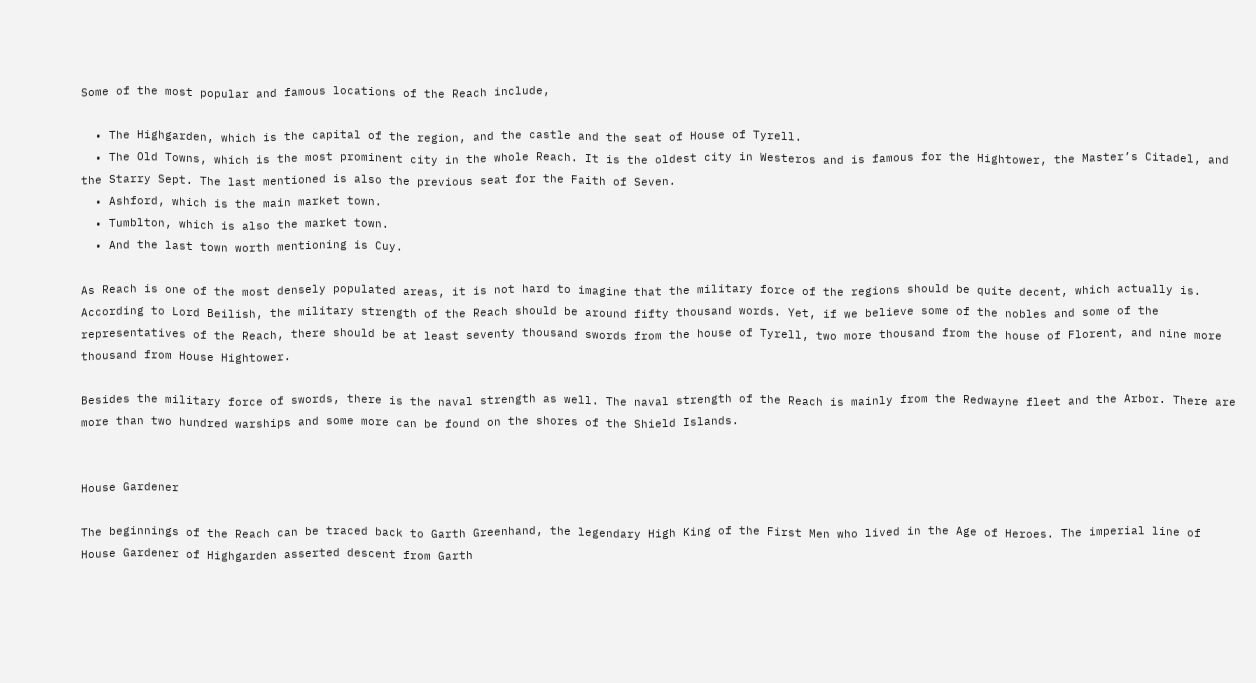Some of the most popular and famous locations of the Reach include,

  • The Highgarden, which is the capital of the region, and the castle and the seat of House of Tyrell.
  • The Old Towns, which is the most prominent city in the whole Reach. It is the oldest city in Westeros and is famous for the Hightower, the Master’s Citadel, and the Starry Sept. The last mentioned is also the previous seat for the Faith of Seven.
  • Ashford, which is the main market town.
  • Tumblton, which is also the market town.
  • And the last town worth mentioning is Cuy.

As Reach is one of the most densely populated areas, it is not hard to imagine that the military force of the regions should be quite decent, which actually is. According to Lord Beilish, the military strength of the Reach should be around fifty thousand words. Yet, if we believe some of the nobles and some of the representatives of the Reach, there should be at least seventy thousand swords from the house of Tyrell, two more thousand from the house of Florent, and nine more thousand from House Hightower.

Besides the military force of swords, there is the naval strength as well. The naval strength of the Reach is mainly from the Redwayne fleet and the Arbor. There are more than two hundred warships and some more can be found on the shores of the Shield Islands.


House Gardener

The beginnings of the Reach can be traced back to Garth Greenhand, the legendary High King of the First Men who lived in the Age of Heroes. The imperial line of House Gardener of Highgarden asserted descent from Garth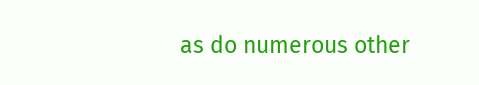as do numerous other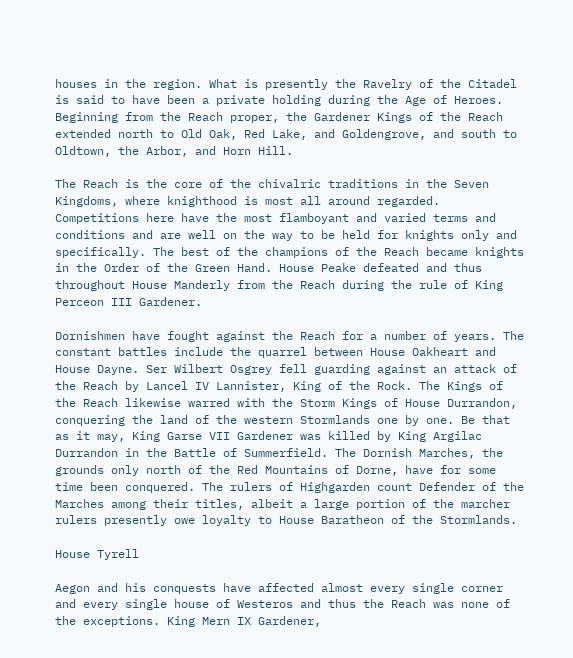houses in the region. What is presently the Ravelry of the Citadel is said to have been a private holding during the Age of Heroes. Beginning from the Reach proper, the Gardener Kings of the Reach extended north to Old Oak, Red Lake, and Goldengrove, and south to Oldtown, the Arbor, and Horn Hill.

The Reach is the core of the chivalric traditions in the Seven Kingdoms, where knighthood is most all around regarded. Competitions here have the most flamboyant and varied terms and conditions and are well on the way to be held for knights only and specifically. The best of the champions of the Reach became knights in the Order of the Green Hand. House Peake defeated and thus throughout House Manderly from the Reach during the rule of King Perceon III Gardener.

Dornishmen have fought against the Reach for a number of years. The constant battles include the quarrel between House Oakheart and House Dayne. Ser Wilbert Osgrey fell guarding against an attack of the Reach by Lancel IV Lannister, King of the Rock. The Kings of the Reach likewise warred with the Storm Kings of House Durrandon, conquering the land of the western Stormlands one by one. Be that as it may, King Garse VII Gardener was killed by King Argilac Durrandon in the Battle of Summerfield. The Dornish Marches, the grounds only north of the Red Mountains of Dorne, have for some time been conquered. The rulers of Highgarden count Defender of the Marches among their titles, albeit a large portion of the marcher rulers presently owe loyalty to House Baratheon of the Stormlands.

House Tyrell

Aegon and his conquests have affected almost every single corner and every single house of Westeros and thus the Reach was none of the exceptions. King Mern IX Gardener,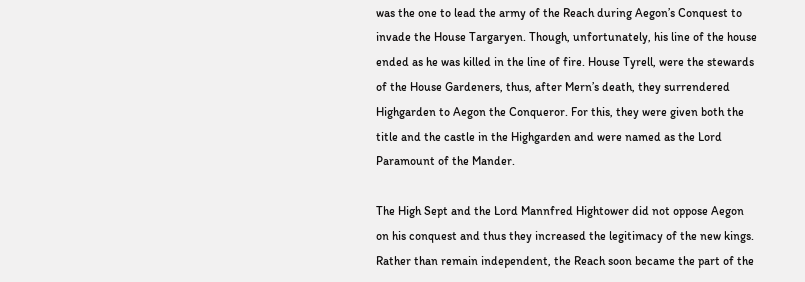was the one to lead the army of the Reach during Aegon’s Conquest to invade the House Targaryen. Though, unfortunately, his line of the house ended as he was killed in the line of fire. House Tyrell, were the stewards of the House Gardeners, thus, after Mern’s death, they surrendered Highgarden to Aegon the Conqueror. For this, they were given both the title and the castle in the Highgarden and were named as the Lord Paramount of the Mander.

The High Sept and the Lord Mannfred Hightower did not oppose Aegon on his conquest and thus they increased the legitimacy of the new kings. Rather than remain independent, the Reach soon became the part of the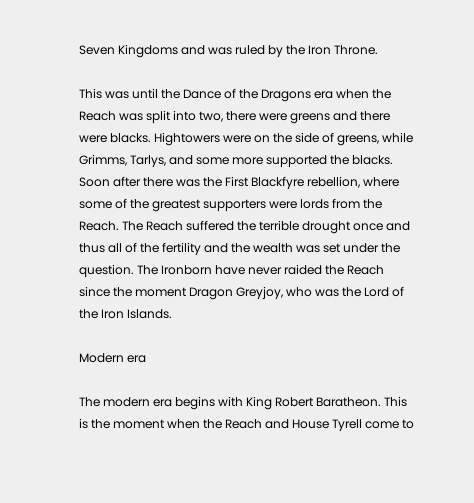Seven Kingdoms and was ruled by the Iron Throne.

This was until the Dance of the Dragons era when the Reach was split into two, there were greens and there were blacks. Hightowers were on the side of greens, while Grimms, Tarlys, and some more supported the blacks. Soon after there was the First Blackfyre rebellion, where some of the greatest supporters were lords from the Reach. The Reach suffered the terrible drought once and thus all of the fertility and the wealth was set under the question. The Ironborn have never raided the Reach since the moment Dragon Greyjoy, who was the Lord of the Iron Islands.

Modern era

The modern era begins with King Robert Baratheon. This is the moment when the Reach and House Tyrell come to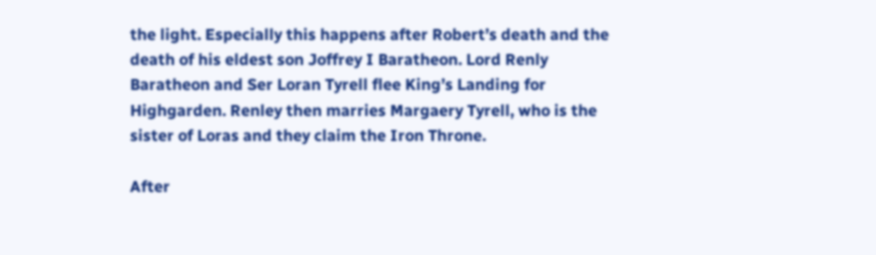the light. Especially this happens after Robert’s death and the death of his eldest son Joffrey I Baratheon. Lord Renly Baratheon and Ser Loran Tyrell flee King’s Landing for Highgarden. Renley then marries Margaery Tyrell, who is the sister of Loras and they claim the Iron Throne.

After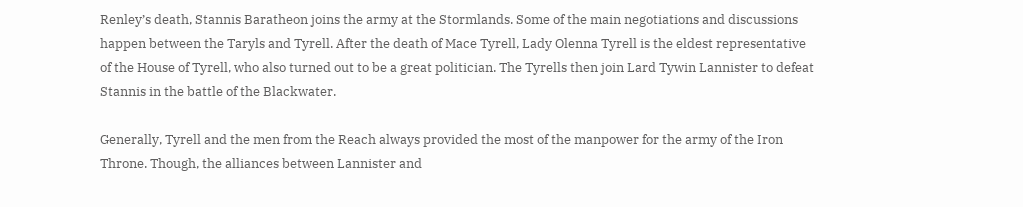Renley’s death, Stannis Baratheon joins the army at the Stormlands. Some of the main negotiations and discussions happen between the Taryls and Tyrell. After the death of Mace Tyrell, Lady Olenna Tyrell is the eldest representative of the House of Tyrell, who also turned out to be a great politician. The Tyrells then join Lard Tywin Lannister to defeat Stannis in the battle of the Blackwater.

Generally, Tyrell and the men from the Reach always provided the most of the manpower for the army of the Iron Throne. Though, the alliances between Lannister and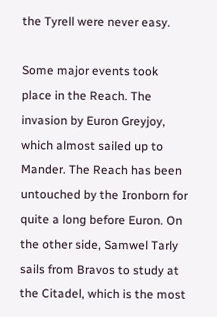the Tyrell were never easy.

Some major events took place in the Reach. The invasion by Euron Greyjoy, which almost sailed up to Mander. The Reach has been untouched by the Ironborn for quite a long before Euron. On the other side, Samwel Tarly sails from Bravos to study at the Citadel, which is the most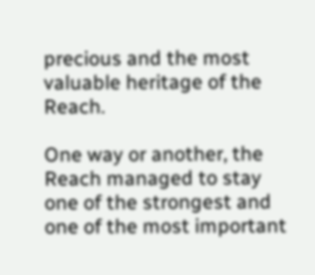precious and the most valuable heritage of the Reach.

One way or another, the Reach managed to stay one of the strongest and one of the most important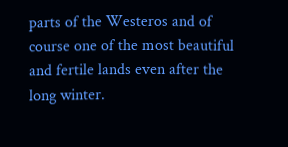parts of the Westeros and of course one of the most beautiful and fertile lands even after the long winter.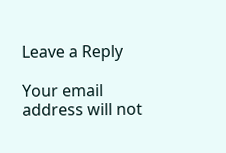Leave a Reply

Your email address will not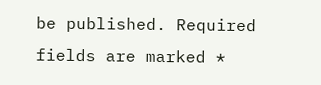be published. Required fields are marked *